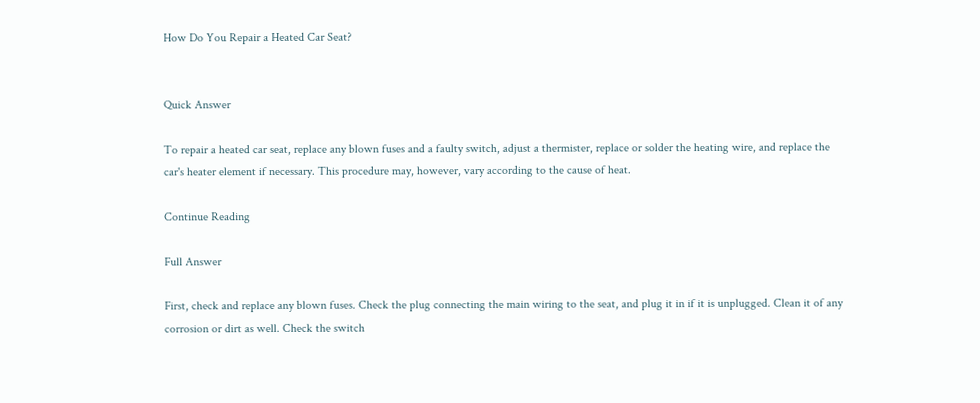How Do You Repair a Heated Car Seat?


Quick Answer

To repair a heated car seat, replace any blown fuses and a faulty switch, adjust a thermister, replace or solder the heating wire, and replace the car's heater element if necessary. This procedure may, however, vary according to the cause of heat.

Continue Reading

Full Answer

First, check and replace any blown fuses. Check the plug connecting the main wiring to the seat, and plug it in if it is unplugged. Clean it of any corrosion or dirt as well. Check the switch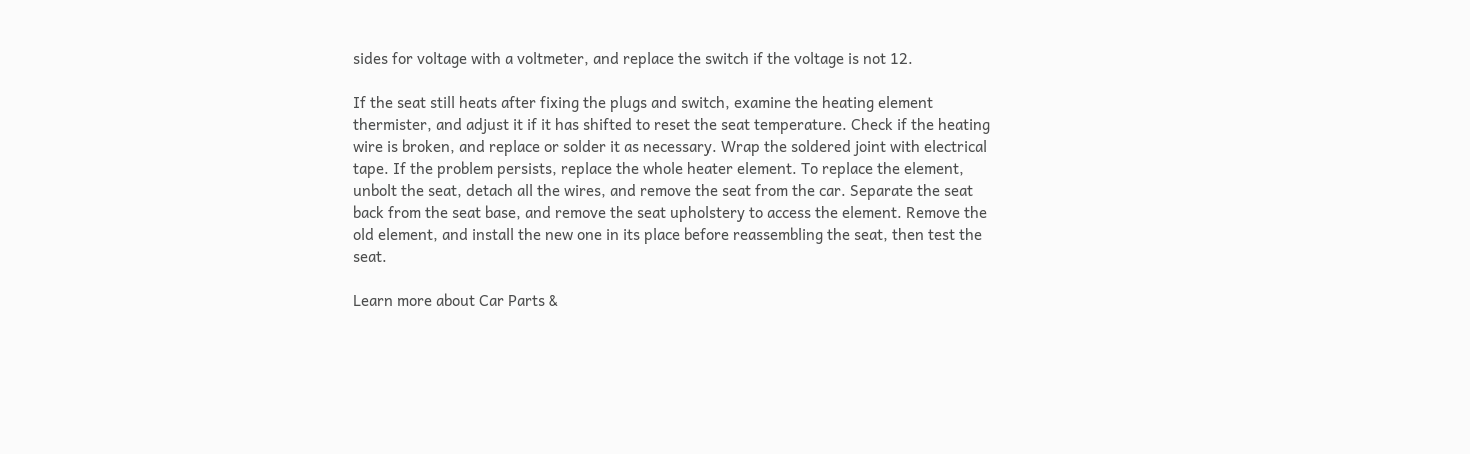sides for voltage with a voltmeter, and replace the switch if the voltage is not 12.

If the seat still heats after fixing the plugs and switch, examine the heating element thermister, and adjust it if it has shifted to reset the seat temperature. Check if the heating wire is broken, and replace or solder it as necessary. Wrap the soldered joint with electrical tape. If the problem persists, replace the whole heater element. To replace the element, unbolt the seat, detach all the wires, and remove the seat from the car. Separate the seat back from the seat base, and remove the seat upholstery to access the element. Remove the old element, and install the new one in its place before reassembling the seat, then test the seat.

Learn more about Car Parts &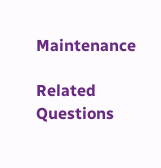Maintenance

Related Questions